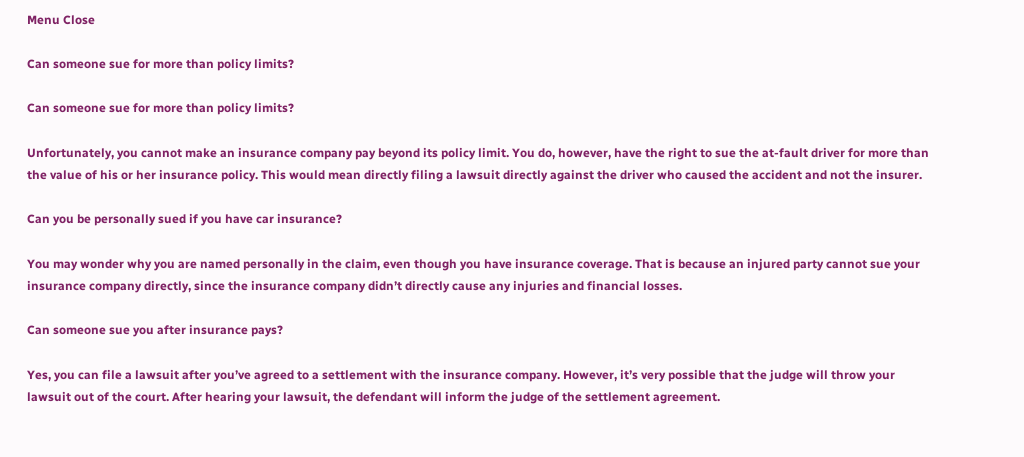Menu Close

Can someone sue for more than policy limits?

Can someone sue for more than policy limits?

Unfortunately, you cannot make an insurance company pay beyond its policy limit. You do, however, have the right to sue the at-fault driver for more than the value of his or her insurance policy. This would mean directly filing a lawsuit directly against the driver who caused the accident and not the insurer.

Can you be personally sued if you have car insurance?

You may wonder why you are named personally in the claim, even though you have insurance coverage. That is because an injured party cannot sue your insurance company directly, since the insurance company didn’t directly cause any injuries and financial losses.

Can someone sue you after insurance pays?

Yes, you can file a lawsuit after you’ve agreed to a settlement with the insurance company. However, it’s very possible that the judge will throw your lawsuit out of the court. After hearing your lawsuit, the defendant will inform the judge of the settlement agreement.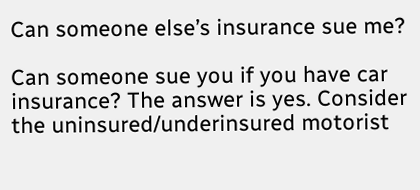Can someone else’s insurance sue me?

Can someone sue you if you have car insurance? The answer is yes. Consider the uninsured/underinsured motorist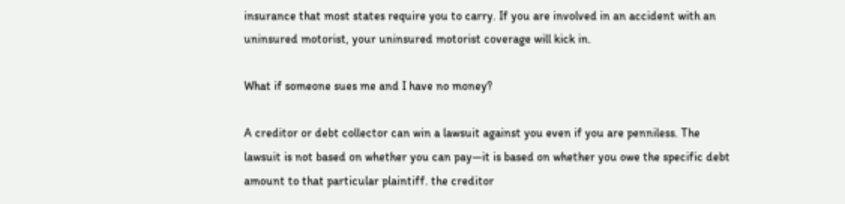insurance that most states require you to carry. If you are involved in an accident with an uninsured motorist, your uninsured motorist coverage will kick in.

What if someone sues me and I have no money?

A creditor or debt collector can win a lawsuit against you even if you are penniless. The lawsuit is not based on whether you can pay—it is based on whether you owe the specific debt amount to that particular plaintiff. the creditor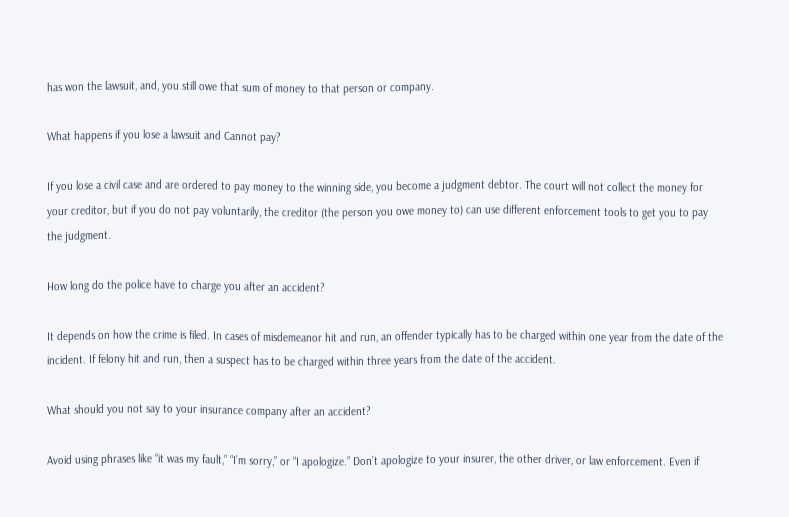has won the lawsuit, and, you still owe that sum of money to that person or company.

What happens if you lose a lawsuit and Cannot pay?

If you lose a civil case and are ordered to pay money to the winning side, you become a judgment debtor. The court will not collect the money for your creditor, but if you do not pay voluntarily, the creditor (the person you owe money to) can use different enforcement tools to get you to pay the judgment.

How long do the police have to charge you after an accident?

It depends on how the crime is filed. In cases of misdemeanor hit and run, an offender typically has to be charged within one year from the date of the incident. If felony hit and run, then a suspect has to be charged within three years from the date of the accident.

What should you not say to your insurance company after an accident?

Avoid using phrases like “it was my fault,” “I’m sorry,” or “I apologize.” Don’t apologize to your insurer, the other driver, or law enforcement. Even if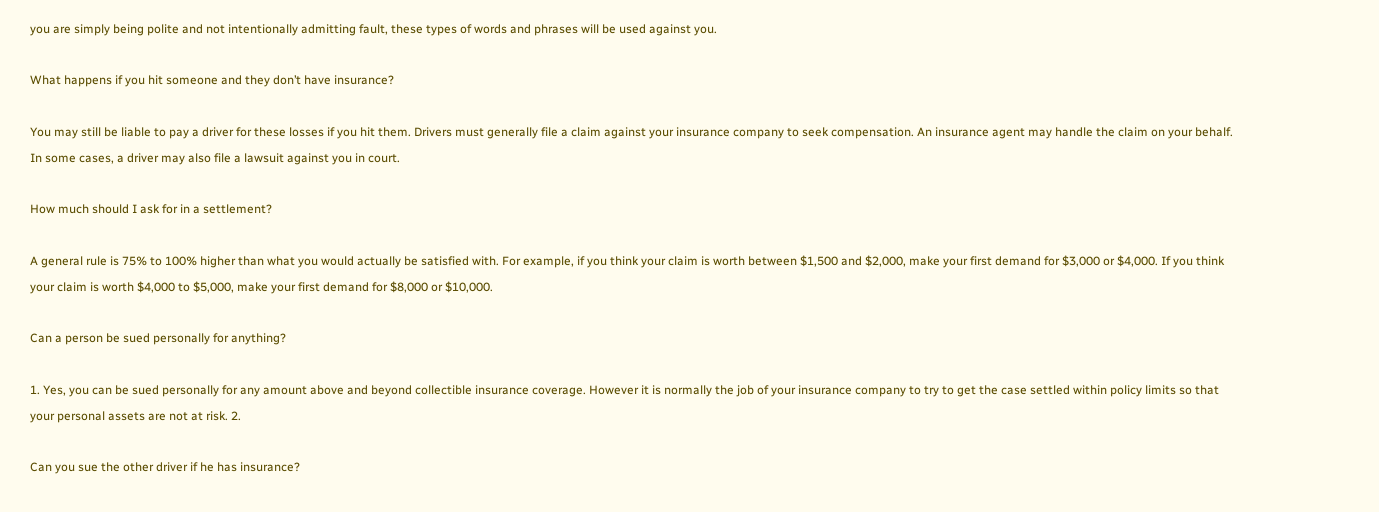you are simply being polite and not intentionally admitting fault, these types of words and phrases will be used against you.

What happens if you hit someone and they don’t have insurance?

You may still be liable to pay a driver for these losses if you hit them. Drivers must generally file a claim against your insurance company to seek compensation. An insurance agent may handle the claim on your behalf. In some cases, a driver may also file a lawsuit against you in court.

How much should I ask for in a settlement?

A general rule is 75% to 100% higher than what you would actually be satisfied with. For example, if you think your claim is worth between $1,500 and $2,000, make your first demand for $3,000 or $4,000. If you think your claim is worth $4,000 to $5,000, make your first demand for $8,000 or $10,000.

Can a person be sued personally for anything?

1. Yes, you can be sued personally for any amount above and beyond collectible insurance coverage. However it is normally the job of your insurance company to try to get the case settled within policy limits so that your personal assets are not at risk. 2.

Can you sue the other driver if he has insurance?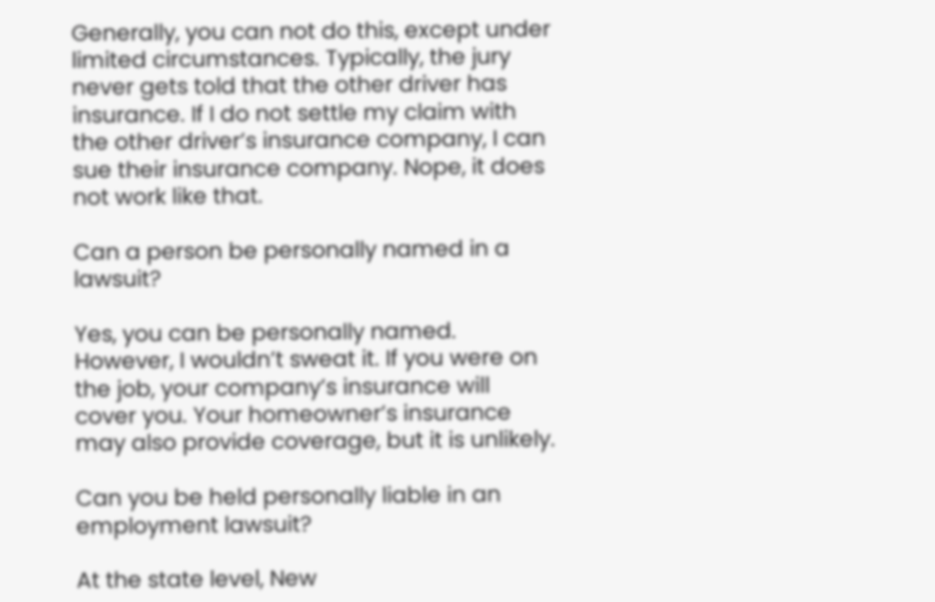Generally, you can not do this, except under limited circumstances. Typically, the jury never gets told that the other driver has insurance. If I do not settle my claim with the other driver’s insurance company, I can sue their insurance company. Nope, it does not work like that.

Can a person be personally named in a lawsuit?

Yes, you can be personally named. However, I wouldn’t sweat it. If you were on the job, your company’s insurance will cover you. Your homeowner’s insurance may also provide coverage, but it is unlikely.

Can you be held personally liable in an employment lawsuit?

At the state level, New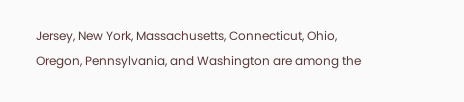Jersey, New York, Massachusetts, Connecticut, Ohio, Oregon, Pennsylvania, and Washington are among the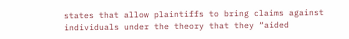states that allow plaintiffs to bring claims against individuals under the theory that they “aided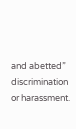and abetted” discrimination or harassment.